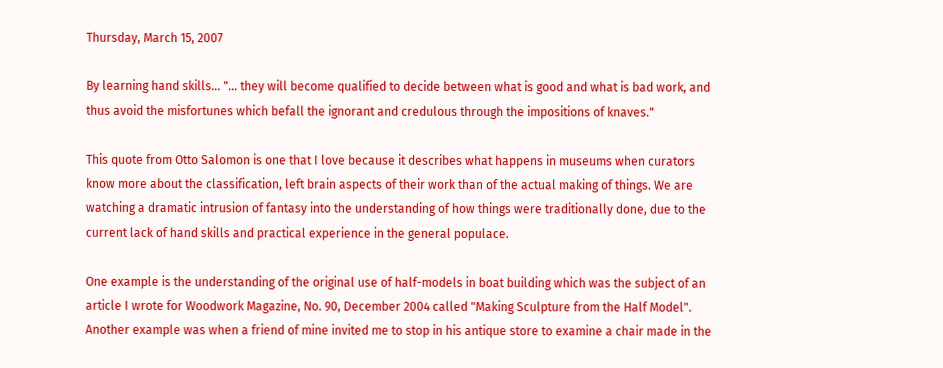Thursday, March 15, 2007

By learning hand skills... "... they will become qualified to decide between what is good and what is bad work, and thus avoid the misfortunes which befall the ignorant and credulous through the impositions of knaves."

This quote from Otto Salomon is one that I love because it describes what happens in museums when curators know more about the classification, left brain aspects of their work than of the actual making of things. We are watching a dramatic intrusion of fantasy into the understanding of how things were traditionally done, due to the current lack of hand skills and practical experience in the general populace.

One example is the understanding of the original use of half-models in boat building which was the subject of an article I wrote for Woodwork Magazine, No. 90, December 2004 called "Making Sculpture from the Half Model". Another example was when a friend of mine invited me to stop in his antique store to examine a chair made in the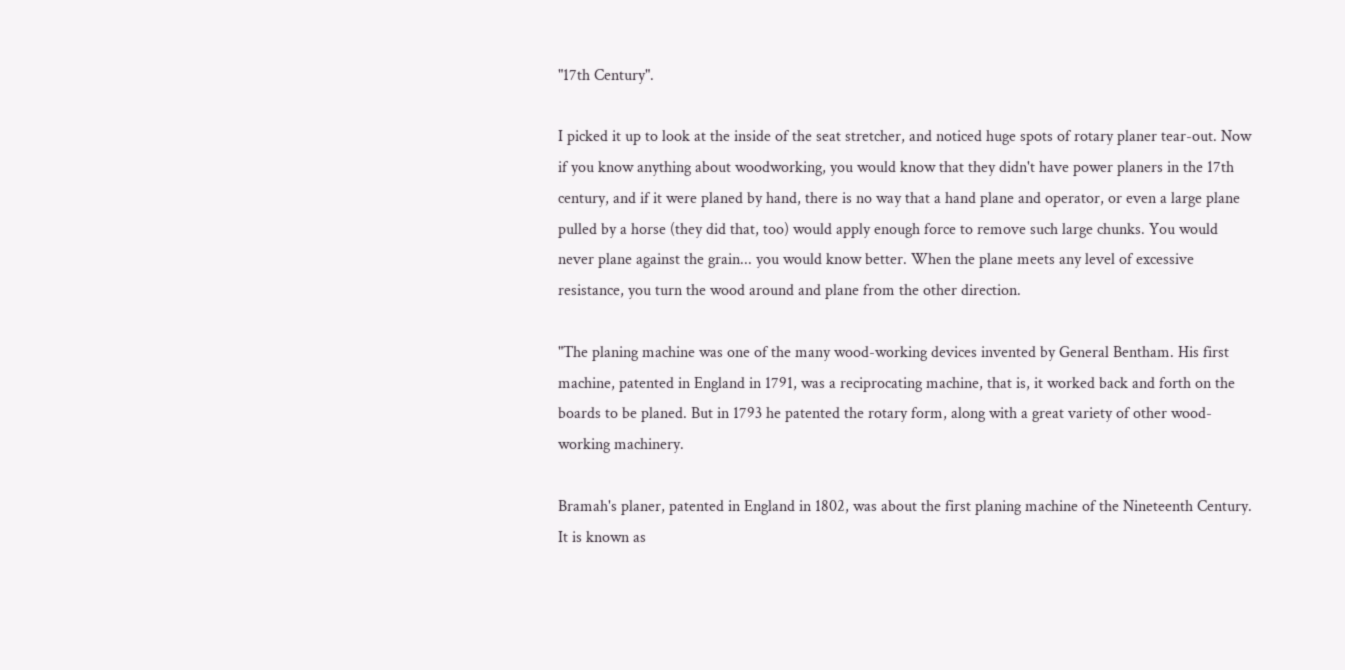"17th Century".

I picked it up to look at the inside of the seat stretcher, and noticed huge spots of rotary planer tear-out. Now if you know anything about woodworking, you would know that they didn't have power planers in the 17th century, and if it were planed by hand, there is no way that a hand plane and operator, or even a large plane pulled by a horse (they did that, too) would apply enough force to remove such large chunks. You would never plane against the grain... you would know better. When the plane meets any level of excessive resistance, you turn the wood around and plane from the other direction.

"The planing machine was one of the many wood-working devices invented by General Bentham. His first machine, patented in England in 1791, was a reciprocating machine, that is, it worked back and forth on the boards to be planed. But in 1793 he patented the rotary form, along with a great variety of other wood-working machinery.

Bramah's planer, patented in England in 1802, was about the first planing machine of the Nineteenth Century. It is known as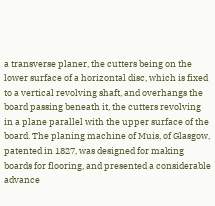a transverse planer, the cutters being on the lower surface of a horizontal disc, which is fixed to a vertical revolving shaft, and overhangs the board passing beneath it, the cutters revolving in a plane parallel with the upper surface of the board. The planing machine of Muis, of Glasgow, patented in 1827, was designed for making boards for flooring, and presented a considerable advance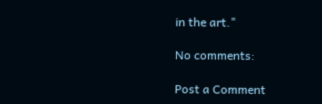in the art."

No comments:

Post a Comment